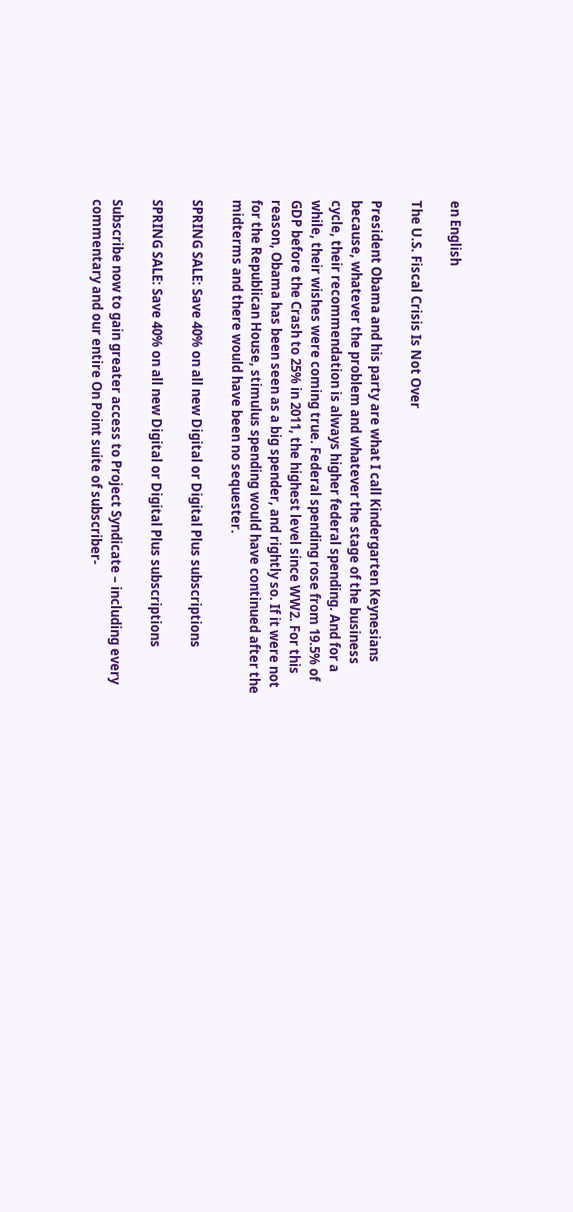en English

The U.S. Fiscal Crisis Is Not Over

President Obama and his party are what I call Kindergarten Keynesians because, whatever the problem and whatever the stage of the business cycle, their recommendation is always higher federal spending. And for a while, their wishes were coming true. Federal spending rose from 19.5% of GDP before the Crash to 25% in 2011, the highest level since WW2. For this reason, Obama has been seen as a big spender, and rightly so. If it were not for the Republican House, stimulus spending would have continued after the midterms and there would have been no sequester.

SPRING SALE: Save 40% on all new Digital or Digital Plus subscriptions

SPRING SALE: Save 40% on all new Digital or Digital Plus subscriptions

Subscribe now to gain greater access to Project Syndicate – including every commentary and our entire On Point suite of subscriber-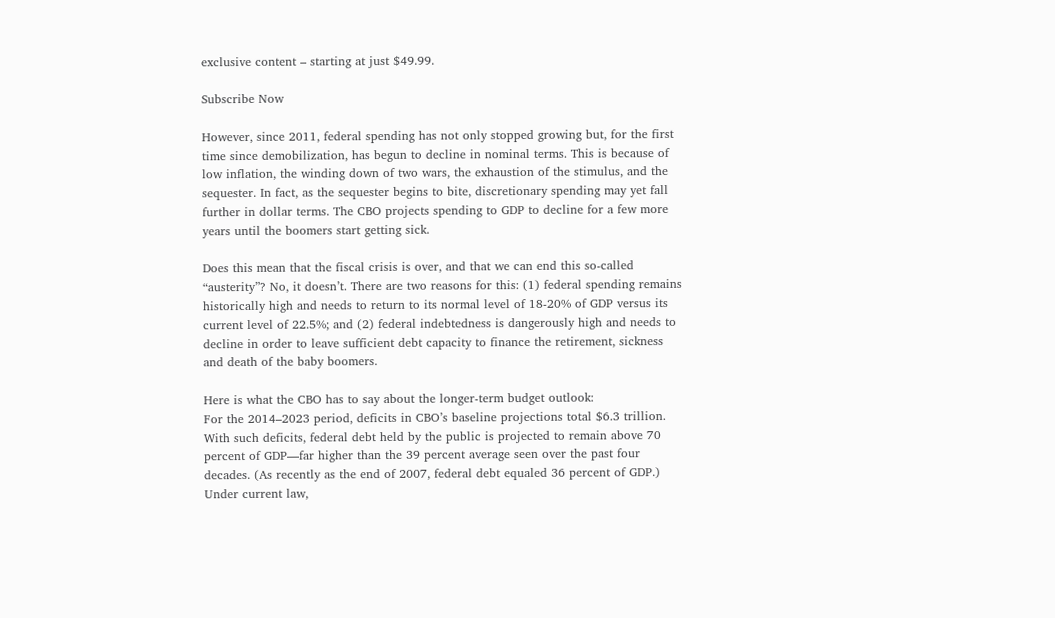exclusive content – starting at just $49.99.

Subscribe Now

However, since 2011, federal spending has not only stopped growing but, for the first time since demobilization, has begun to decline in nominal terms. This is because of low inflation, the winding down of two wars, the exhaustion of the stimulus, and the sequester. In fact, as the sequester begins to bite, discretionary spending may yet fall further in dollar terms. The CBO projects spending to GDP to decline for a few more years until the boomers start getting sick.

Does this mean that the fiscal crisis is over, and that we can end this so-called “austerity”? No, it doesn’t. There are two reasons for this: (1) federal spending remains historically high and needs to return to its normal level of 18-20% of GDP versus its current level of 22.5%; and (2) federal indebtedness is dangerously high and needs to decline in order to leave sufficient debt capacity to finance the retirement, sickness and death of the baby boomers.

Here is what the CBO has to say about the longer-term budget outlook:
For the 2014–2023 period, deficits in CBO’s baseline projections total $6.3 trillion. With such deficits, federal debt held by the public is projected to remain above 70 percent of GDP—far higher than the 39 percent average seen over the past four decades. (As recently as the end of 2007, federal debt equaled 36 percent of GDP.) Under current law,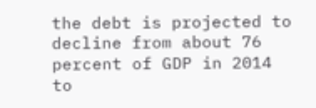the debt is projected to decline from about 76 percent of GDP in 2014 to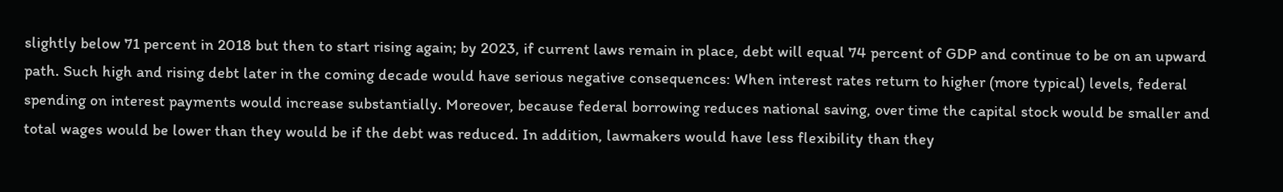slightly below 71 percent in 2018 but then to start rising again; by 2023, if current laws remain in place, debt will equal 74 percent of GDP and continue to be on an upward path. Such high and rising debt later in the coming decade would have serious negative consequences: When interest rates return to higher (more typical) levels, federal spending on interest payments would increase substantially. Moreover, because federal borrowing reduces national saving, over time the capital stock would be smaller and total wages would be lower than they would be if the debt was reduced. In addition, lawmakers would have less flexibility than they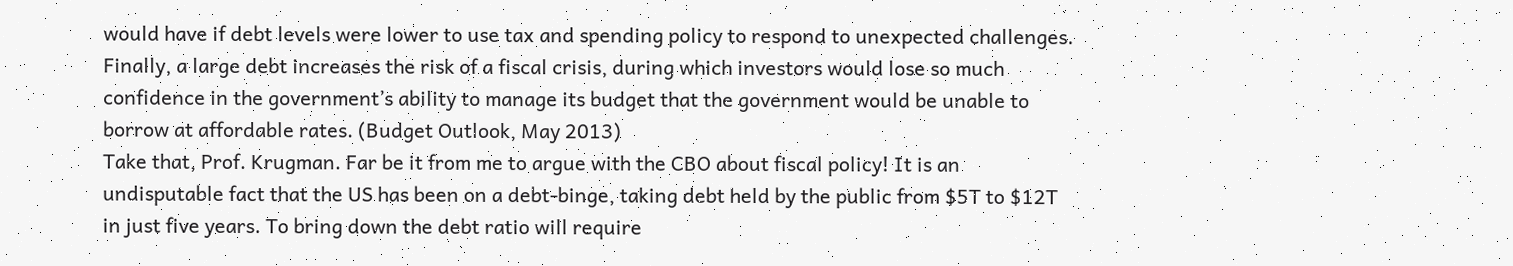would have if debt levels were lower to use tax and spending policy to respond to unexpected challenges. Finally, a large debt increases the risk of a fiscal crisis, during which investors would lose so much confidence in the government’s ability to manage its budget that the government would be unable to borrow at affordable rates. (Budget Outlook, May 2013)
Take that, Prof. Krugman. Far be it from me to argue with the CBO about fiscal policy! It is an undisputable fact that the US has been on a debt-binge, taking debt held by the public from $5T to $12T in just five years. To bring down the debt ratio will require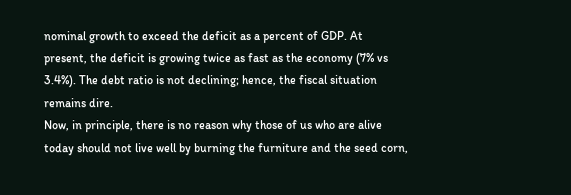nominal growth to exceed the deficit as a percent of GDP. At present, the deficit is growing twice as fast as the economy (7% vs 3.4%). The debt ratio is not declining; hence, the fiscal situation remains dire.
Now, in principle, there is no reason why those of us who are alive today should not live well by burning the furniture and the seed corn,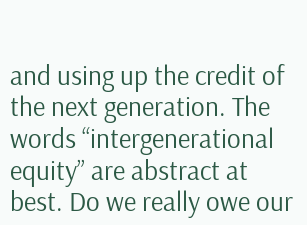and using up the credit of the next generation. The words “intergenerational equity” are abstract at best. Do we really owe our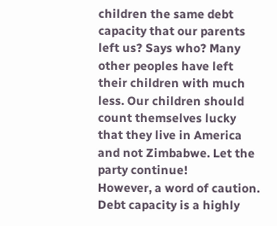children the same debt capacity that our parents left us? Says who? Many other peoples have left their children with much less. Our children should count themselves lucky that they live in America and not Zimbabwe. Let the party continue!
However, a word of caution. Debt capacity is a highly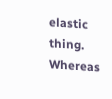elastic thing. Whereas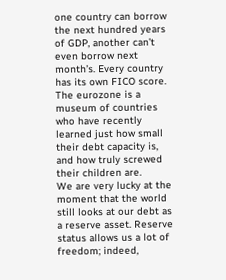one country can borrow the next hundred years of GDP, another can’t even borrow next month’s. Every country has its own FICO score. The eurozone is a museum of countries who have recently learned just how small their debt capacity is, and how truly screwed their children are.
We are very lucky at the moment that the world still looks at our debt as a reserve asset. Reserve status allows us a lot of freedom; indeed,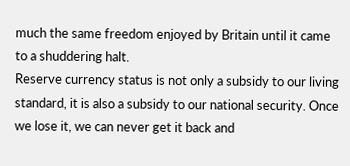much the same freedom enjoyed by Britain until it came to a shuddering halt.
Reserve currency status is not only a subsidy to our living standard, it is also a subsidy to our national security. Once we lose it, we can never get it back and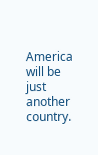America will be just another country.